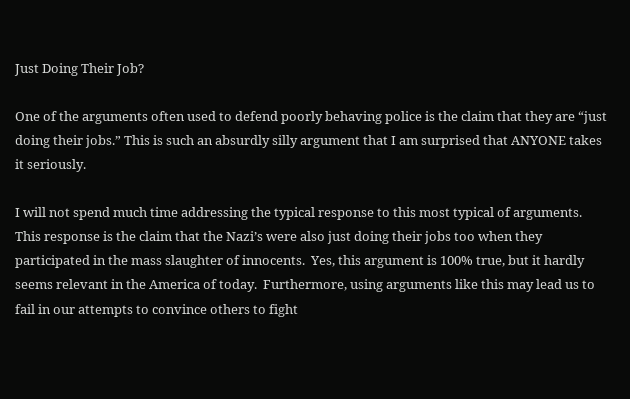Just Doing Their Job?

One of the arguments often used to defend poorly behaving police is the claim that they are “just doing their jobs.” This is such an absurdly silly argument that I am surprised that ANYONE takes it seriously.

I will not spend much time addressing the typical response to this most typical of arguments.  This response is the claim that the Nazi’s were also just doing their jobs too when they participated in the mass slaughter of innocents.  Yes, this argument is 100% true, but it hardly seems relevant in the America of today.  Furthermore, using arguments like this may lead us to fail in our attempts to convince others to fight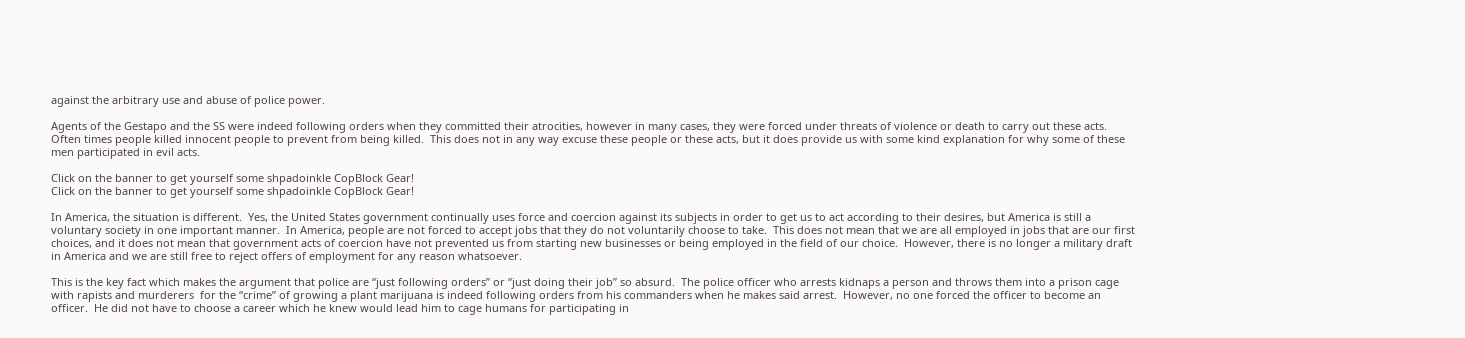against the arbitrary use and abuse of police power.

Agents of the Gestapo and the SS were indeed following orders when they committed their atrocities, however in many cases, they were forced under threats of violence or death to carry out these acts.  Often times people killed innocent people to prevent from being killed.  This does not in any way excuse these people or these acts, but it does provide us with some kind explanation for why some of these men participated in evil acts.

Click on the banner to get yourself some shpadoinkle CopBlock Gear!
Click on the banner to get yourself some shpadoinkle CopBlock Gear!

In America, the situation is different.  Yes, the United States government continually uses force and coercion against its subjects in order to get us to act according to their desires, but America is still a voluntary society in one important manner.  In America, people are not forced to accept jobs that they do not voluntarily choose to take.  This does not mean that we are all employed in jobs that are our first choices, and it does not mean that government acts of coercion have not prevented us from starting new businesses or being employed in the field of our choice.  However, there is no longer a military draft in America and we are still free to reject offers of employment for any reason whatsoever.

This is the key fact which makes the argument that police are “just following orders” or “just doing their job” so absurd.  The police officer who arrests kidnaps a person and throws them into a prison cage with rapists and murderers  for the “crime” of growing a plant marijuana is indeed following orders from his commanders when he makes said arrest.  However, no one forced the officer to become an officer.  He did not have to choose a career which he knew would lead him to cage humans for participating in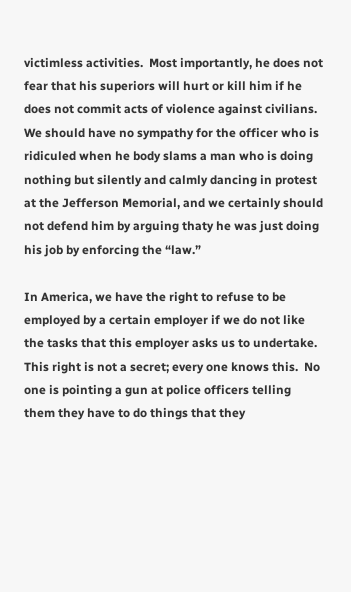victimless activities.  Most importantly, he does not fear that his superiors will hurt or kill him if he does not commit acts of violence against civilians.  We should have no sympathy for the officer who is ridiculed when he body slams a man who is doing nothing but silently and calmly dancing in protest at the Jefferson Memorial, and we certainly should not defend him by arguing thaty he was just doing his job by enforcing the “law.”

In America, we have the right to refuse to be employed by a certain employer if we do not like the tasks that this employer asks us to undertake.  This right is not a secret; every one knows this.  No one is pointing a gun at police officers telling them they have to do things that they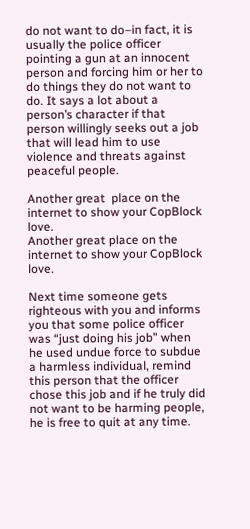do not want to do–in fact, it is usually the police officer pointing a gun at an innocent person and forcing him or her to do things they do not want to do. It says a lot about a person’s character if that person willingly seeks out a job that will lead him to use violence and threats against peaceful people.

Another great  place on the internet to show your CopBlock love.
Another great place on the internet to show your CopBlock love.

Next time someone gets righteous with you and informs you that some police officer was “just doing his job” when he used undue force to subdue a harmless individual, remind this person that the officer chose this job and if he truly did not want to be harming people, he is free to quit at any time.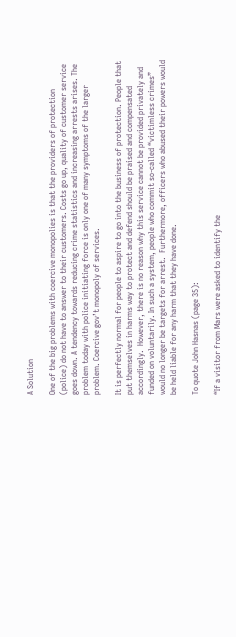A Solution

One of the big problems with coercive monopolies is that the providers of protection (police) do not have to answer to their customers. Costs go up, quality of customer service goes down. A tendency towards reducing crime statistics and increasing arrests arises. The problem today with police initiating force is only one of many symptoms of the larger problem. Coercive gov’t monopoly of services.

It is perfectly normal for people to aspire to go into the business of protection. People that put themselves in harms way to protect and defend should be praised and compensated accordingly.  However, there is no reason why this service cannot be provided privately and funded on voluntarily. In such a system, people who commit so-called “victimless crimes” would no longer be targets for arrest.  Furthermore, officers who abused their powers would be held liable for any harm that they have done.

To quote John Hasnas (page 35):

“If a visitor from Mars were asked to identify the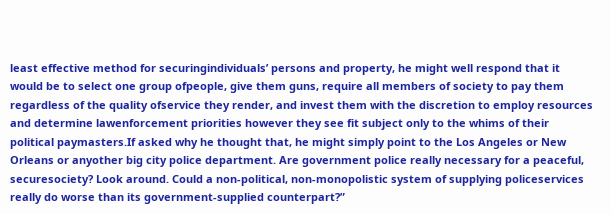least effective method for securingindividuals’ persons and property, he might well respond that it would be to select one group ofpeople, give them guns, require all members of society to pay them regardless of the quality ofservice they render, and invest them with the discretion to employ resources and determine lawenforcement priorities however they see fit subject only to the whims of their political paymasters.If asked why he thought that, he might simply point to the Los Angeles or New Orleans or anyother big city police department. Are government police really necessary for a peaceful, securesociety? Look around. Could a non-political, non-monopolistic system of supplying policeservices really do worse than its government-supplied counterpart?”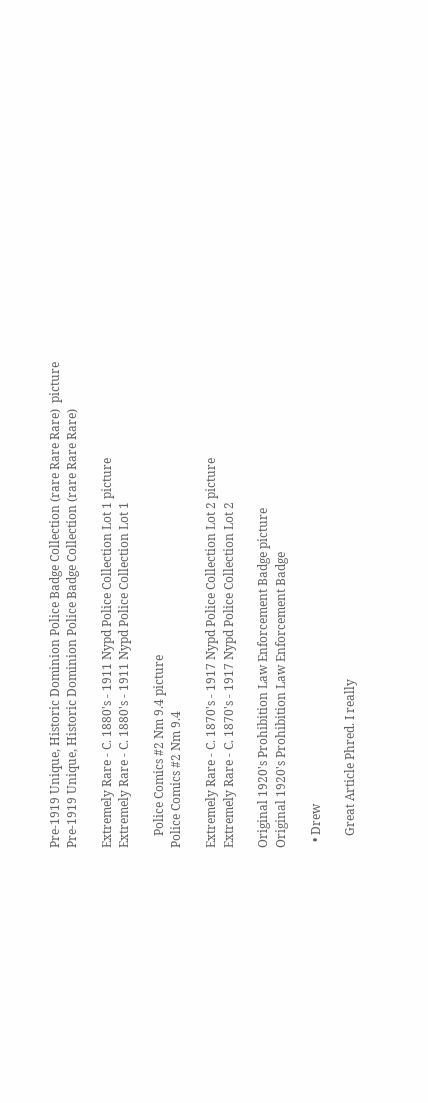Pre-1919 Unique, Historic Dominion Police Badge Collection (rare Rare Rare)  picture
Pre-1919 Unique, Historic Dominion Police Badge Collection (rare Rare Rare)

Extremely Rare - C. 1880's - 1911 Nypd Police Collection Lot 1 picture
Extremely Rare - C. 1880's - 1911 Nypd Police Collection Lot 1

    Police Comics #2 Nm 9.4 picture
Police Comics #2 Nm 9.4

Extremely Rare - C. 1870's - 1917 Nypd Police Collection Lot 2 picture
Extremely Rare - C. 1870's - 1917 Nypd Police Collection Lot 2

Original 1920's Prohibition Law Enforcement Badge picture
Original 1920's Prohibition Law Enforcement Badge

  • Drew

    Great Article Phred. I really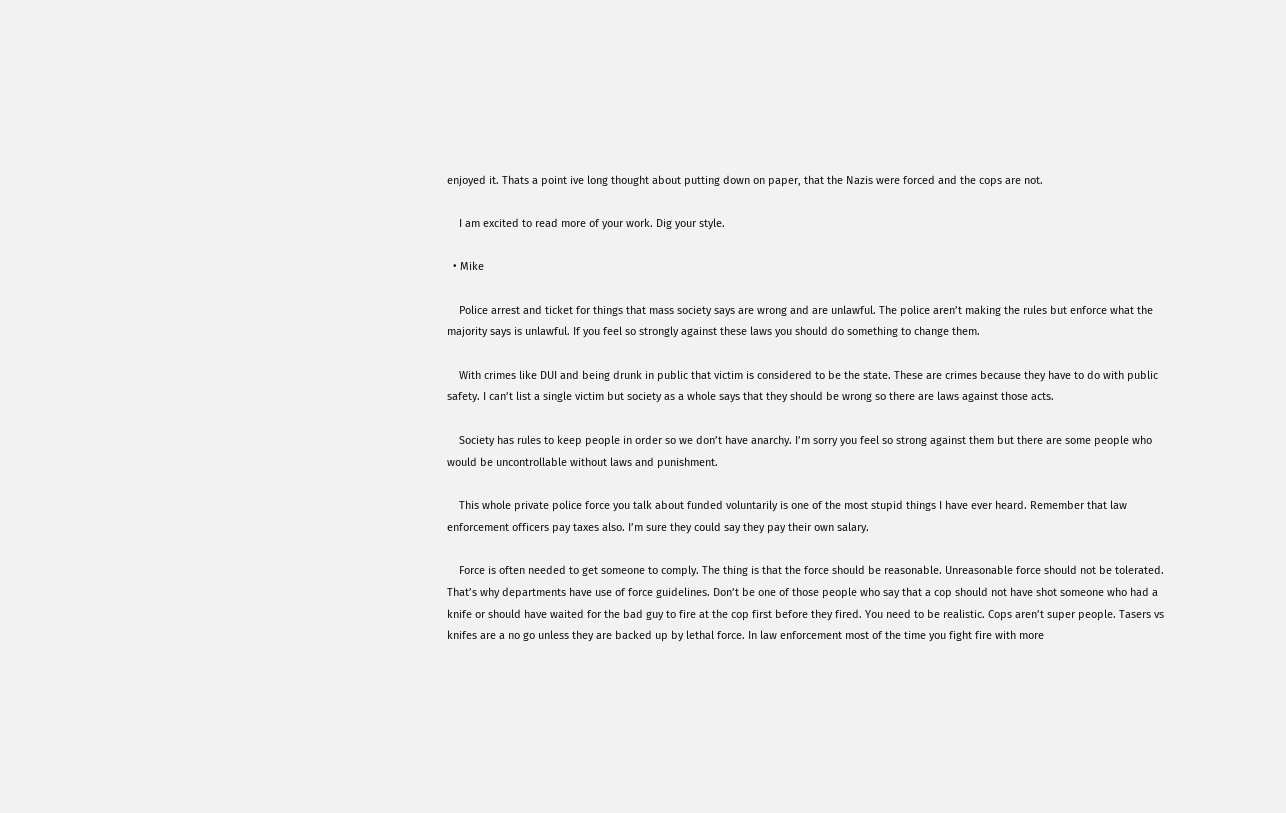enjoyed it. Thats a point ive long thought about putting down on paper, that the Nazis were forced and the cops are not.

    I am excited to read more of your work. Dig your style.

  • Mike

    Police arrest and ticket for things that mass society says are wrong and are unlawful. The police aren’t making the rules but enforce what the majority says is unlawful. If you feel so strongly against these laws you should do something to change them.

    With crimes like DUI and being drunk in public that victim is considered to be the state. These are crimes because they have to do with public safety. I can’t list a single victim but society as a whole says that they should be wrong so there are laws against those acts.

    Society has rules to keep people in order so we don’t have anarchy. I’m sorry you feel so strong against them but there are some people who would be uncontrollable without laws and punishment.

    This whole private police force you talk about funded voluntarily is one of the most stupid things I have ever heard. Remember that law enforcement officers pay taxes also. I’m sure they could say they pay their own salary.

    Force is often needed to get someone to comply. The thing is that the force should be reasonable. Unreasonable force should not be tolerated. That’s why departments have use of force guidelines. Don’t be one of those people who say that a cop should not have shot someone who had a knife or should have waited for the bad guy to fire at the cop first before they fired. You need to be realistic. Cops aren’t super people. Tasers vs knifes are a no go unless they are backed up by lethal force. In law enforcement most of the time you fight fire with more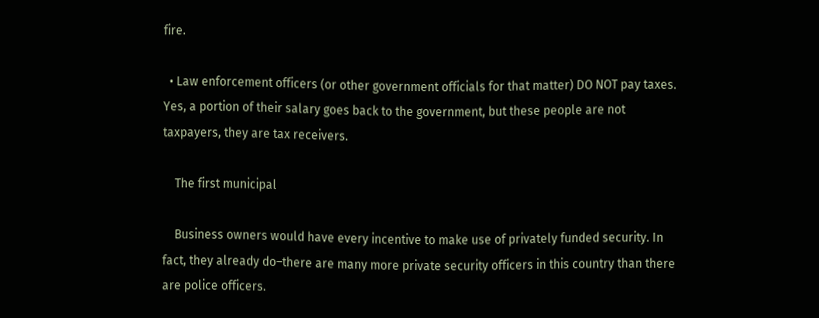fire.

  • Law enforcement officers (or other government officials for that matter) DO NOT pay taxes. Yes, a portion of their salary goes back to the government, but these people are not taxpayers, they are tax receivers.

    The first municipal

    Business owners would have every incentive to make use of privately funded security. In fact, they already do–there are many more private security officers in this country than there are police officers.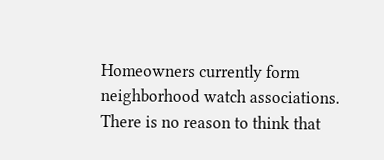Homeowners currently form neighborhood watch associations. There is no reason to think that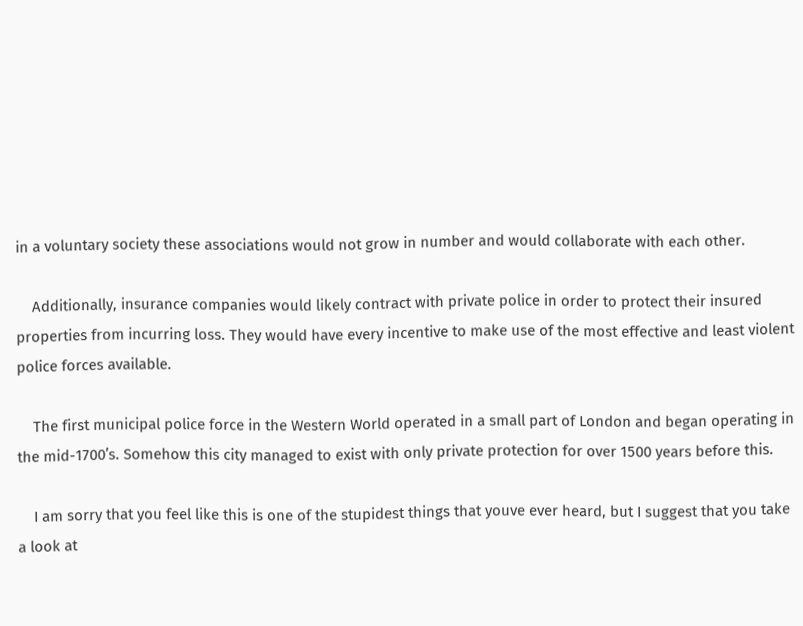in a voluntary society these associations would not grow in number and would collaborate with each other.

    Additionally, insurance companies would likely contract with private police in order to protect their insured properties from incurring loss. They would have every incentive to make use of the most effective and least violent police forces available.

    The first municipal police force in the Western World operated in a small part of London and began operating in the mid-1700’s. Somehow this city managed to exist with only private protection for over 1500 years before this.

    I am sorry that you feel like this is one of the stupidest things that youve ever heard, but I suggest that you take a look at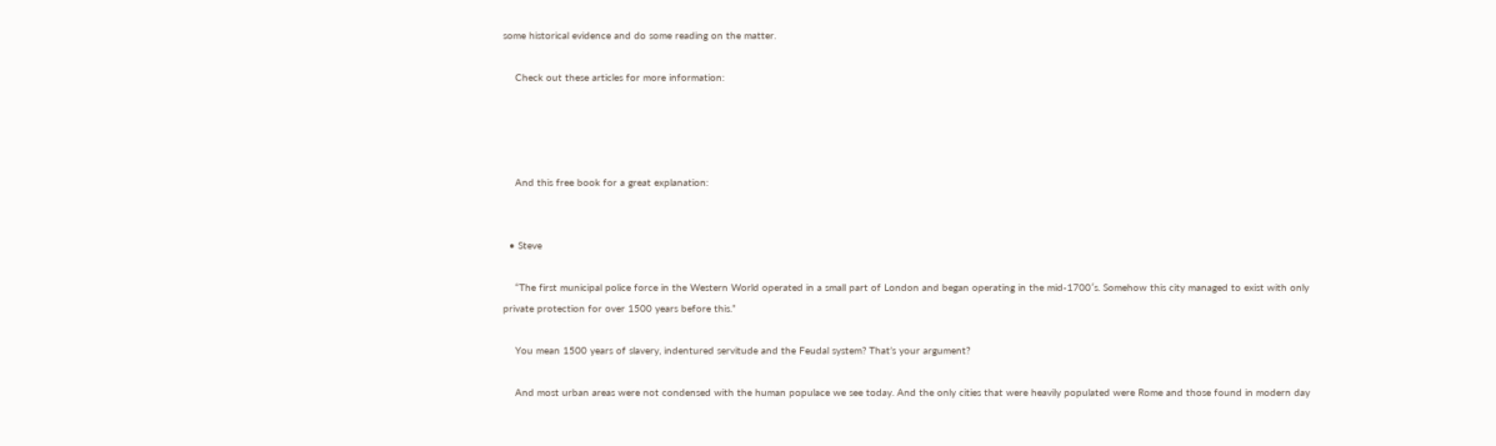some historical evidence and do some reading on the matter.

    Check out these articles for more information:




    And this free book for a great explanation:


  • Steve

    “The first municipal police force in the Western World operated in a small part of London and began operating in the mid-1700′s. Somehow this city managed to exist with only private protection for over 1500 years before this.”

    You mean 1500 years of slavery, indentured servitude and the Feudal system? That’s your argument?

    And most urban areas were not condensed with the human populace we see today. And the only cities that were heavily populated were Rome and those found in modern day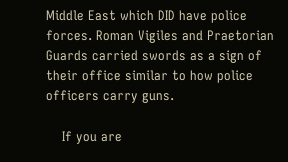Middle East which DID have police forces. Roman Vigiles and Praetorian Guards carried swords as a sign of their office similar to how police officers carry guns.

    If you are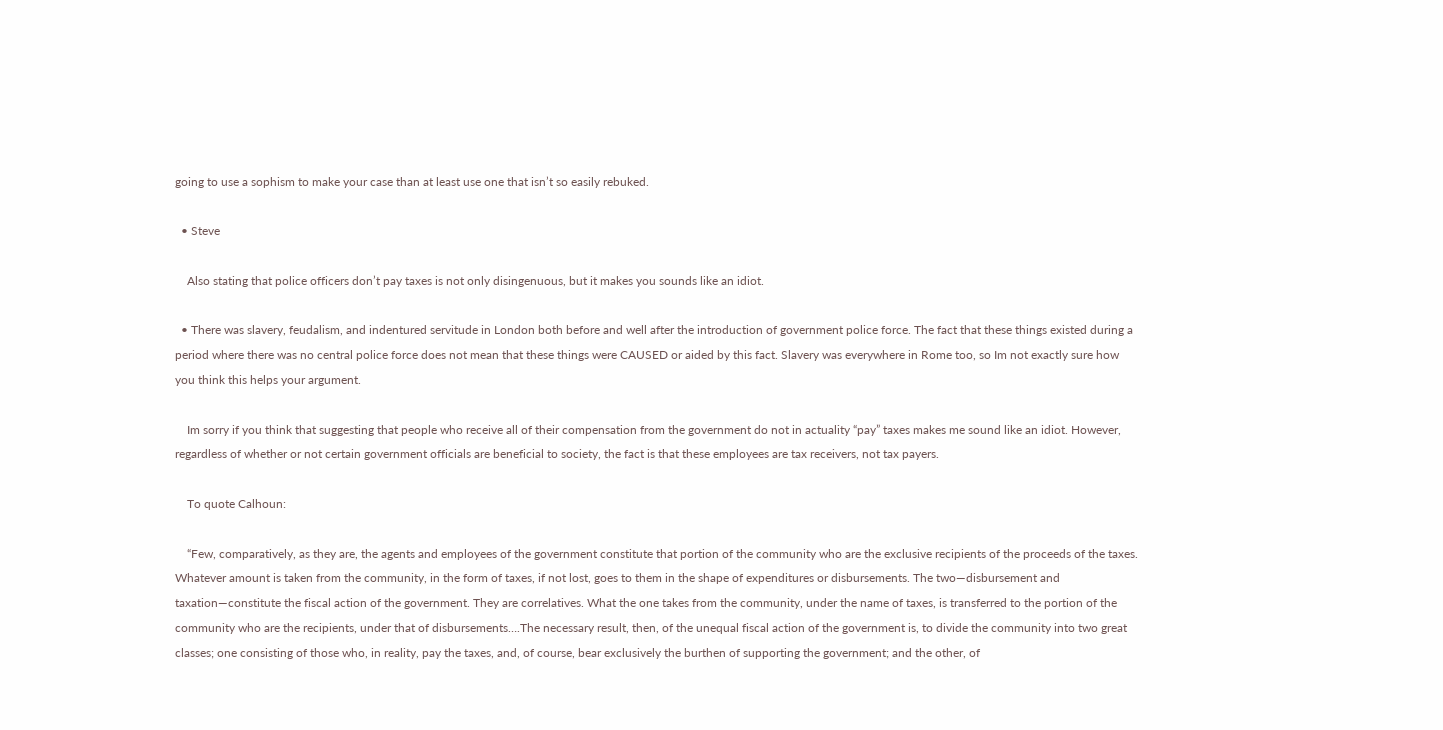going to use a sophism to make your case than at least use one that isn’t so easily rebuked.

  • Steve

    Also stating that police officers don’t pay taxes is not only disingenuous, but it makes you sounds like an idiot.

  • There was slavery, feudalism, and indentured servitude in London both before and well after the introduction of government police force. The fact that these things existed during a period where there was no central police force does not mean that these things were CAUSED or aided by this fact. Slavery was everywhere in Rome too, so Im not exactly sure how you think this helps your argument.

    Im sorry if you think that suggesting that people who receive all of their compensation from the government do not in actuality “pay” taxes makes me sound like an idiot. However, regardless of whether or not certain government officials are beneficial to society, the fact is that these employees are tax receivers, not tax payers.

    To quote Calhoun:

    “Few, comparatively, as they are, the agents and employees of the government constitute that portion of the community who are the exclusive recipients of the proceeds of the taxes. Whatever amount is taken from the community, in the form of taxes, if not lost, goes to them in the shape of expenditures or disbursements. The two—disbursement and taxation—constitute the fiscal action of the government. They are correlatives. What the one takes from the community, under the name of taxes, is transferred to the portion of the community who are the recipients, under that of disbursements….The necessary result, then, of the unequal fiscal action of the government is, to divide the community into two great classes; one consisting of those who, in reality, pay the taxes, and, of course, bear exclusively the burthen of supporting the government; and the other, of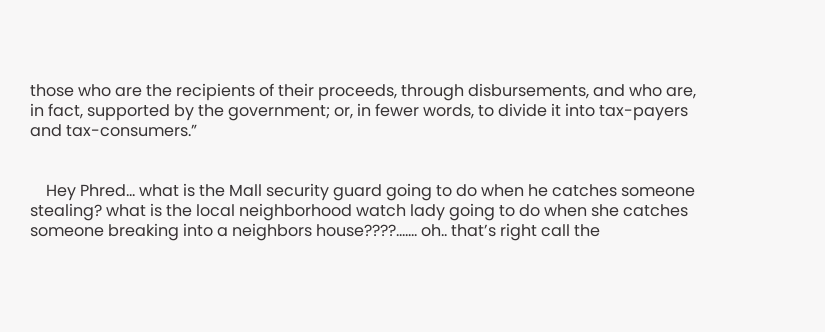those who are the recipients of their proceeds, through disbursements, and who are, in fact, supported by the government; or, in fewer words, to divide it into tax-payers and tax-consumers.”


    Hey Phred… what is the Mall security guard going to do when he catches someone stealing? what is the local neighborhood watch lady going to do when she catches someone breaking into a neighbors house????……. oh.. that’s right call the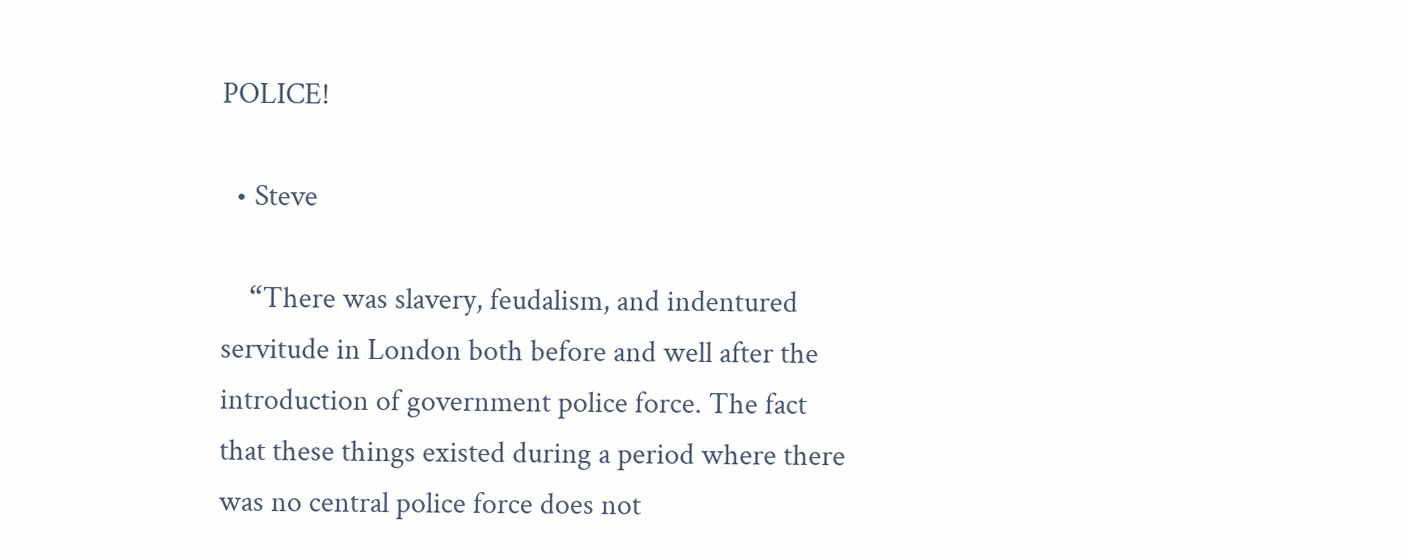POLICE!

  • Steve

    “There was slavery, feudalism, and indentured servitude in London both before and well after the introduction of government police force. The fact that these things existed during a period where there was no central police force does not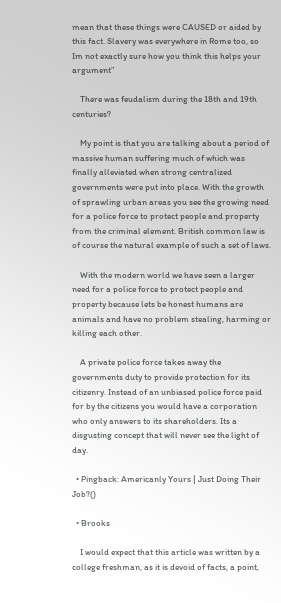mean that these things were CAUSED or aided by this fact. Slavery was everywhere in Rome too, so Im not exactly sure how you think this helps your argument”

    There was feudalism during the 18th and 19th centuries?

    My point is that you are talking about a period of massive human suffering much of which was finally alleviated when strong centralized governments were put into place. With the growth of sprawling urban areas you see the growing need for a police force to protect people and property from the criminal element. British common law is of course the natural example of such a set of laws.

    With the modern world we have seen a larger need for a police force to protect people and property because lets be honest humans are animals and have no problem stealing, harming or killing each other.

    A private police force takes away the governments duty to provide protection for its citizenry. Instead of an unbiased police force paid for by the citizens you would have a corporation who only answers to its shareholders. Its a disgusting concept that will never see the light of day.

  • Pingback: Americanly Yours | Just Doing Their Job?()

  • Brooks

    I would expect that this article was written by a college freshman, as it is devoid of facts, a point,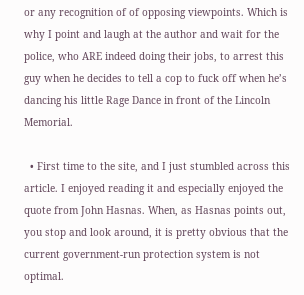or any recognition of of opposing viewpoints. Which is why I point and laugh at the author and wait for the police, who ARE indeed doing their jobs, to arrest this guy when he decides to tell a cop to fuck off when he’s dancing his little Rage Dance in front of the Lincoln Memorial.

  • First time to the site, and I just stumbled across this article. I enjoyed reading it and especially enjoyed the quote from John Hasnas. When, as Hasnas points out, you stop and look around, it is pretty obvious that the current government-run protection system is not optimal.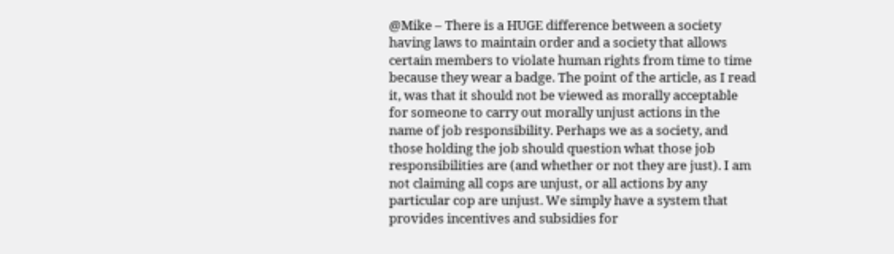@Mike – There is a HUGE difference between a society having laws to maintain order and a society that allows certain members to violate human rights from time to time because they wear a badge. The point of the article, as I read it, was that it should not be viewed as morally acceptable for someone to carry out morally unjust actions in the name of job responsibility. Perhaps we as a society, and those holding the job should question what those job responsibilities are (and whether or not they are just). I am not claiming all cops are unjust, or all actions by any particular cop are unjust. We simply have a system that provides incentives and subsidies for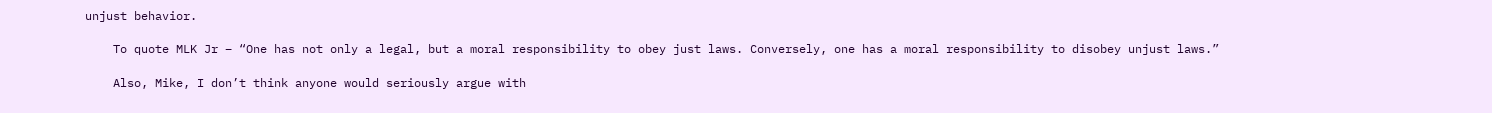unjust behavior.

    To quote MLK Jr – “One has not only a legal, but a moral responsibility to obey just laws. Conversely, one has a moral responsibility to disobey unjust laws.”

    Also, Mike, I don’t think anyone would seriously argue with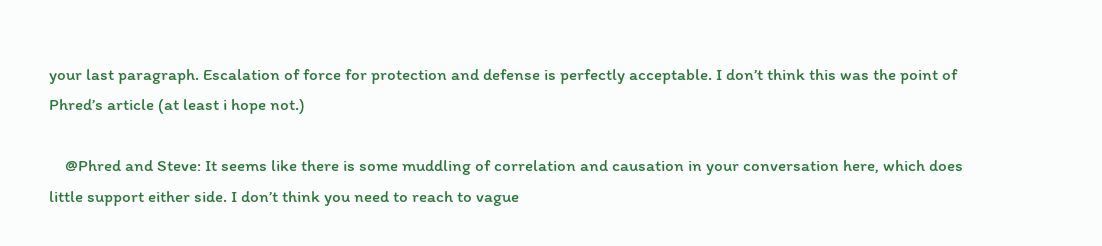your last paragraph. Escalation of force for protection and defense is perfectly acceptable. I don’t think this was the point of Phred’s article (at least i hope not.)

    @Phred and Steve: It seems like there is some muddling of correlation and causation in your conversation here, which does little support either side. I don’t think you need to reach to vague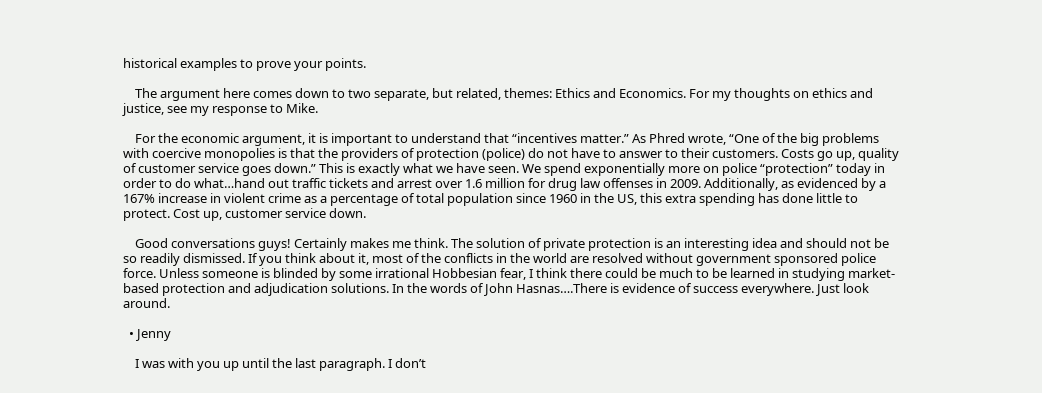historical examples to prove your points.

    The argument here comes down to two separate, but related, themes: Ethics and Economics. For my thoughts on ethics and justice, see my response to Mike.

    For the economic argument, it is important to understand that “incentives matter.” As Phred wrote, “One of the big problems with coercive monopolies is that the providers of protection (police) do not have to answer to their customers. Costs go up, quality of customer service goes down.” This is exactly what we have seen. We spend exponentially more on police “protection” today in order to do what…hand out traffic tickets and arrest over 1.6 million for drug law offenses in 2009. Additionally, as evidenced by a 167% increase in violent crime as a percentage of total population since 1960 in the US, this extra spending has done little to protect. Cost up, customer service down.

    Good conversations guys! Certainly makes me think. The solution of private protection is an interesting idea and should not be so readily dismissed. If you think about it, most of the conflicts in the world are resolved without government sponsored police force. Unless someone is blinded by some irrational Hobbesian fear, I think there could be much to be learned in studying market-based protection and adjudication solutions. In the words of John Hasnas….There is evidence of success everywhere. Just look around.

  • Jenny

    I was with you up until the last paragraph. I don’t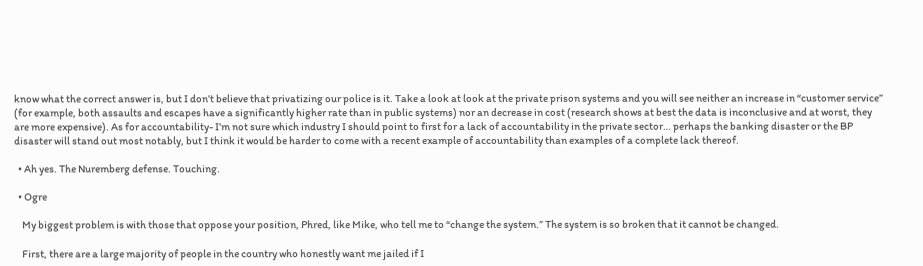know what the correct answer is, but I don’t believe that privatizing our police is it. Take a look at look at the private prison systems and you will see neither an increase in “customer service” (for example, both assaults and escapes have a significantly higher rate than in public systems) nor an decrease in cost (research shows at best the data is inconclusive and at worst, they are more expensive). As for accountability- I’m not sure which industry I should point to first for a lack of accountability in the private sector… perhaps the banking disaster or the BP disaster will stand out most notably, but I think it would be harder to come with a recent example of accountability than examples of a complete lack thereof.

  • Ah yes. The Nuremberg defense. Touching.

  • Ogre

    My biggest problem is with those that oppose your position, Phred, like Mike, who tell me to “change the system.” The system is so broken that it cannot be changed.

    First, there are a large majority of people in the country who honestly want me jailed if I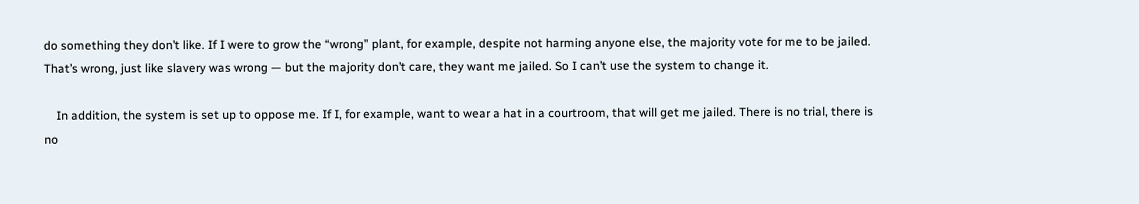do something they don’t like. If I were to grow the “wrong” plant, for example, despite not harming anyone else, the majority vote for me to be jailed. That’s wrong, just like slavery was wrong — but the majority don’t care, they want me jailed. So I can’t use the system to change it.

    In addition, the system is set up to oppose me. If I, for example, want to wear a hat in a courtroom, that will get me jailed. There is no trial, there is no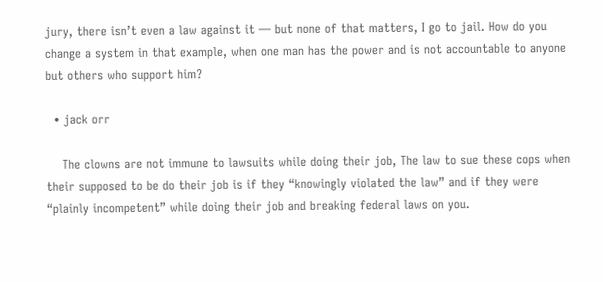jury, there isn’t even a law against it — but none of that matters, I go to jail. How do you change a system in that example, when one man has the power and is not accountable to anyone but others who support him?

  • jack orr

    The clowns are not immune to lawsuits while doing their job, The law to sue these cops when their supposed to be do their job is if they “knowingly violated the law” and if they were “plainly incompetent” while doing their job and breaking federal laws on you.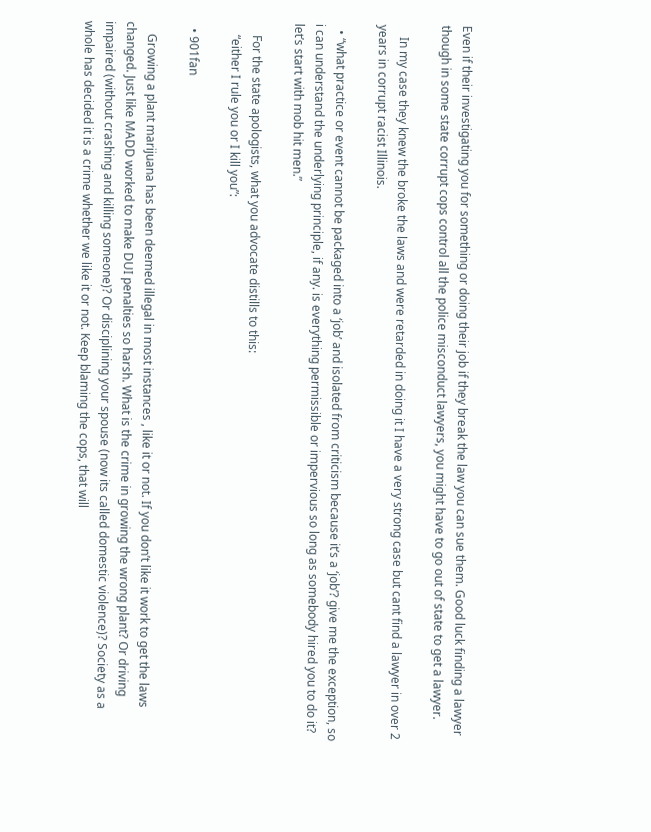Even if their investigating you for something or doing their job if they break the law you can sue them. Good luck finding a lawyer though in some state corrupt cops control all the police misconduct lawyers, you might have to go out of state to get a lawyer.

    In my case they knew the broke the laws and were retarded in doing it I have a very strong case but cant find a lawyer in over 2 years in corrupt racist Illinois.

  • “what practice or event cannot be packaged into a ‘job’ and isolated from criticism because it’s a ‘job’? give me the exception, so i can understand the underlying principle, if any. is everything permissible or impervious so long as somebody hired you to do it? let’s start with mob hit men.”

    For the state apologists, what you advocate distills to this:
    “either I rule you or I kill you”:

  • 901fan

    Growing a plant marijuana has been deemed illegal in most instances , like it or not. If you don’t like it work to get the laws changed. Just like MADD worked to make DUI penalties so harsh. What is the crime in growing the wrong plant? Or driving impaired (without crashing and killing someone)? Or disciplining your spouse (now its called domestic violence)? Society as a whole has decided it is a crime whether we like it or not. Keep blaming the cops, that will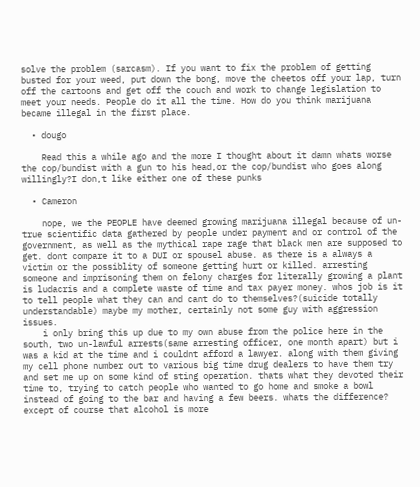solve the problem (sarcasm). If you want to fix the problem of getting busted for your weed, put down the bong, move the cheetos off your lap, turn off the cartoons and get off the couch and work to change legislation to meet your needs. People do it all the time. How do you think marijuana became illegal in the first place.

  • dougo

    Read this a while ago and the more I thought about it damn whats worse the cop/bundist with a gun to his head,or the cop/bundist who goes along willingly?I don,t like either one of these punks

  • Cameron

    nope, we the PEOPLE have deemed growing marijuana illegal because of un-true scientific data gathered by people under payment and or control of the government, as well as the mythical rape rage that black men are supposed to get. dont compare it to a DUI or spousel abuse. as there is a always a victim or the possiblity of someone getting hurt or killed. arresting someone and imprisoning them on felony charges for literally growing a plant is ludacris and a complete waste of time and tax payer money. whos job is it to tell people what they can and cant do to themselves?(suicide totally understandable) maybe my mother, certainly not some guy with aggression issues.
    i only bring this up due to my own abuse from the police here in the south, two un-lawful arrests(same arresting officer, one month apart) but i was a kid at the time and i couldnt afford a lawyer. along with them giving my cell phone number out to various big time drug dealers to have them try and set me up on some kind of sting operation. thats what they devoted their time to, trying to catch people who wanted to go home and smoke a bowl instead of going to the bar and having a few beers. whats the difference? except of course that alcohol is more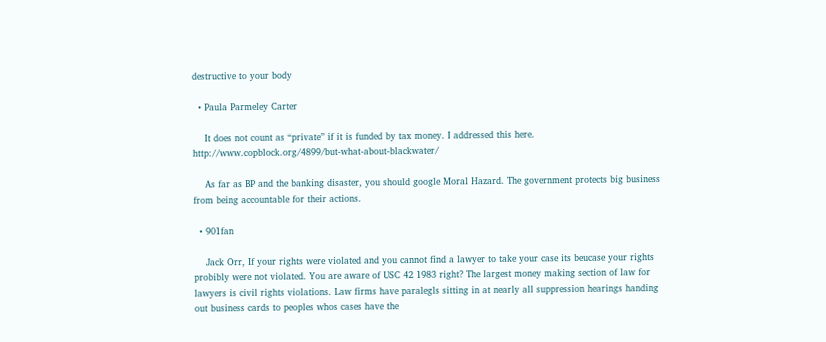destructive to your body

  • Paula Parmeley Carter

    It does not count as “private” if it is funded by tax money. I addressed this here. http://www.copblock.org/4899/but-what-about-blackwater/

    As far as BP and the banking disaster, you should google Moral Hazard. The government protects big business from being accountable for their actions.

  • 901fan

    Jack Orr, If your rights were violated and you cannot find a lawyer to take your case its beucase your rights probibly were not violated. You are aware of USC 42 1983 right? The largest money making section of law for lawyers is civil rights violations. Law firms have paralegls sitting in at nearly all suppression hearings handing out business cards to peoples whos cases have the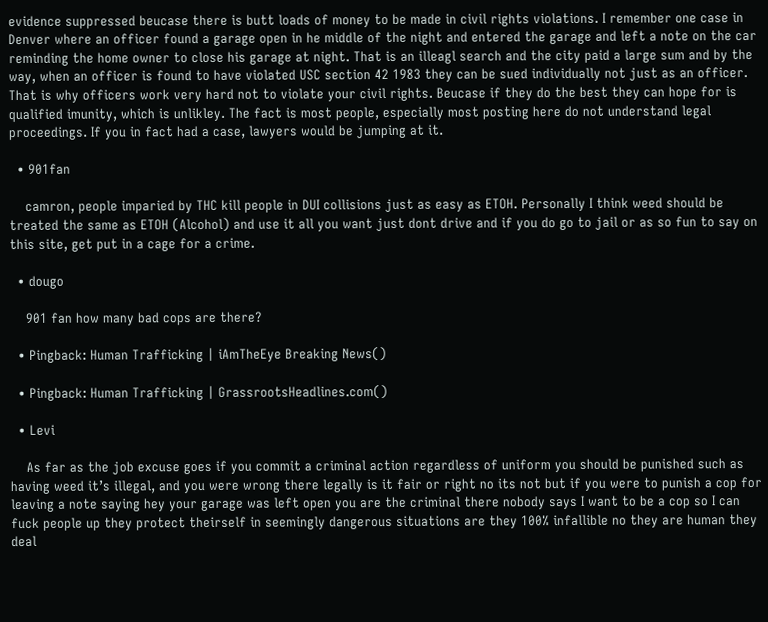evidence suppressed beucase there is butt loads of money to be made in civil rights violations. I remember one case in Denver where an officer found a garage open in he middle of the night and entered the garage and left a note on the car reminding the home owner to close his garage at night. That is an illeagl search and the city paid a large sum and by the way, when an officer is found to have violated USC section 42 1983 they can be sued individually not just as an officer. That is why officers work very hard not to violate your civil rights. Beucase if they do the best they can hope for is qualified imunity, which is unlikley. The fact is most people, especially most posting here do not understand legal proceedings. If you in fact had a case, lawyers would be jumping at it.

  • 901fan

    camron, people imparied by THC kill people in DUI collisions just as easy as ETOH. Personally I think weed should be treated the same as ETOH (Alcohol) and use it all you want just dont drive and if you do go to jail or as so fun to say on this site, get put in a cage for a crime.

  • dougo

    901 fan how many bad cops are there?

  • Pingback: Human Trafficking | iAmTheEye Breaking News()

  • Pingback: Human Trafficking | GrassrootsHeadlines.com()

  • Levi

    As far as the job excuse goes if you commit a criminal action regardless of uniform you should be punished such as having weed it’s illegal, and you were wrong there legally is it fair or right no its not but if you were to punish a cop for leaving a note saying hey your garage was left open you are the criminal there nobody says I want to be a cop so I can fuck people up they protect theirself in seemingly dangerous situations are they 100% infallible no they are human they deal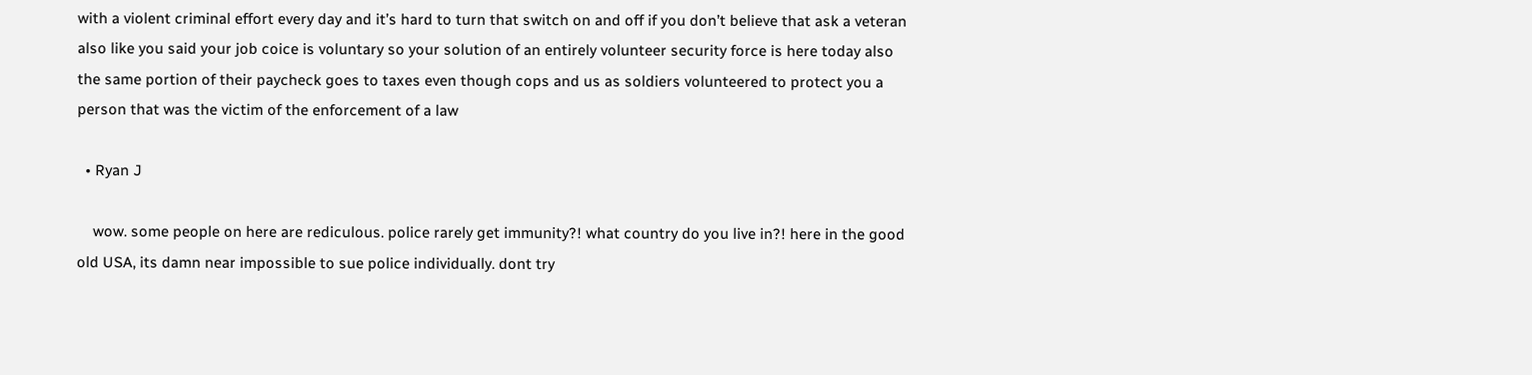with a violent criminal effort every day and it’s hard to turn that switch on and off if you don’t believe that ask a veteran also like you said your job coice is voluntary so your solution of an entirely volunteer security force is here today also the same portion of their paycheck goes to taxes even though cops and us as soldiers volunteered to protect you a person that was the victim of the enforcement of a law

  • Ryan J

    wow. some people on here are rediculous. police rarely get immunity?! what country do you live in?! here in the good old USA, its damn near impossible to sue police individually. dont try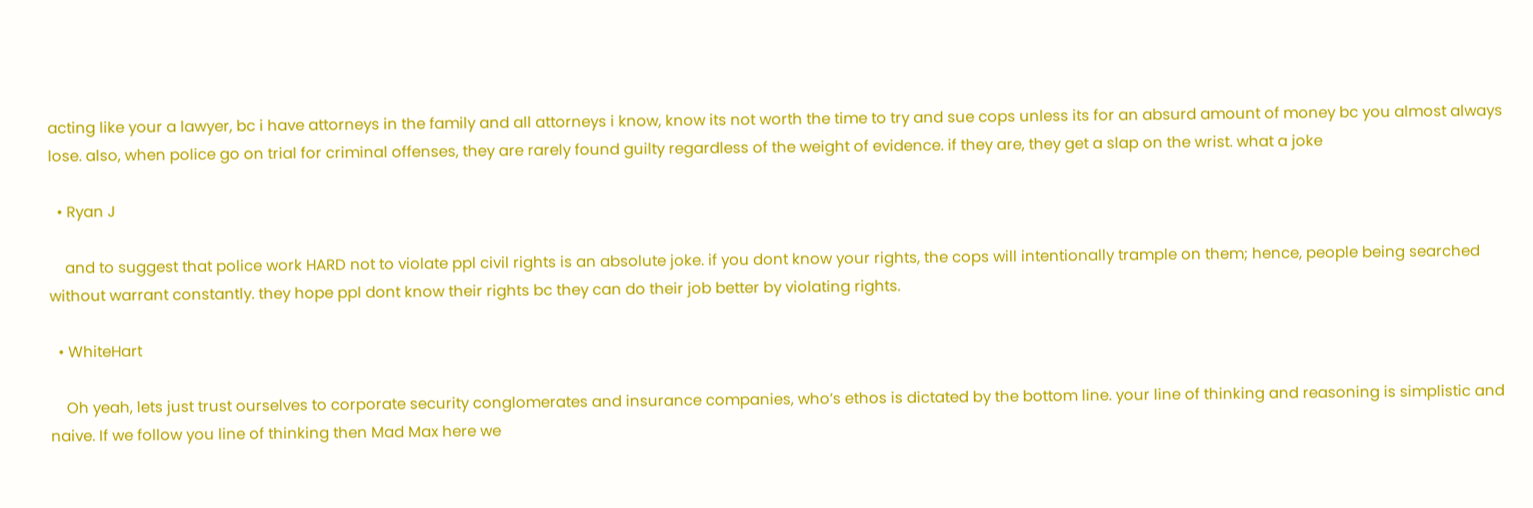acting like your a lawyer, bc i have attorneys in the family and all attorneys i know, know its not worth the time to try and sue cops unless its for an absurd amount of money bc you almost always lose. also, when police go on trial for criminal offenses, they are rarely found guilty regardless of the weight of evidence. if they are, they get a slap on the wrist. what a joke

  • Ryan J

    and to suggest that police work HARD not to violate ppl civil rights is an absolute joke. if you dont know your rights, the cops will intentionally trample on them; hence, people being searched without warrant constantly. they hope ppl dont know their rights bc they can do their job better by violating rights.

  • WhiteHart

    Oh yeah, lets just trust ourselves to corporate security conglomerates and insurance companies, who’s ethos is dictated by the bottom line. your line of thinking and reasoning is simplistic and naive. If we follow you line of thinking then Mad Max here we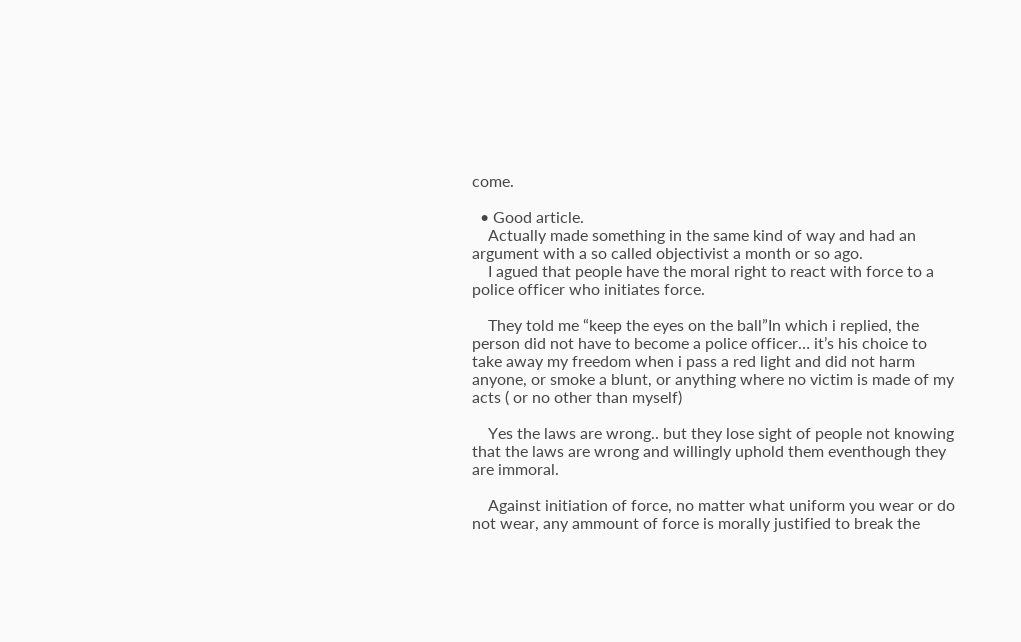come.

  • Good article.
    Actually made something in the same kind of way and had an argument with a so called objectivist a month or so ago.
    I agued that people have the moral right to react with force to a police officer who initiates force.

    They told me “keep the eyes on the ball”In which i replied, the person did not have to become a police officer… it’s his choice to take away my freedom when i pass a red light and did not harm anyone, or smoke a blunt, or anything where no victim is made of my acts ( or no other than myself)

    Yes the laws are wrong.. but they lose sight of people not knowing that the laws are wrong and willingly uphold them eventhough they are immoral.

    Against initiation of force, no matter what uniform you wear or do not wear, any ammount of force is morally justified to break the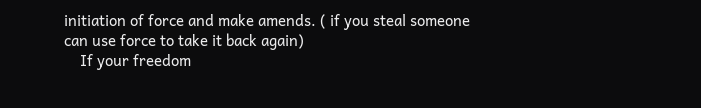initiation of force and make amends. ( if you steal someone can use force to take it back again)
    If your freedom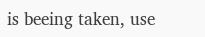is beeing taken, use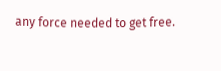any force needed to get free.